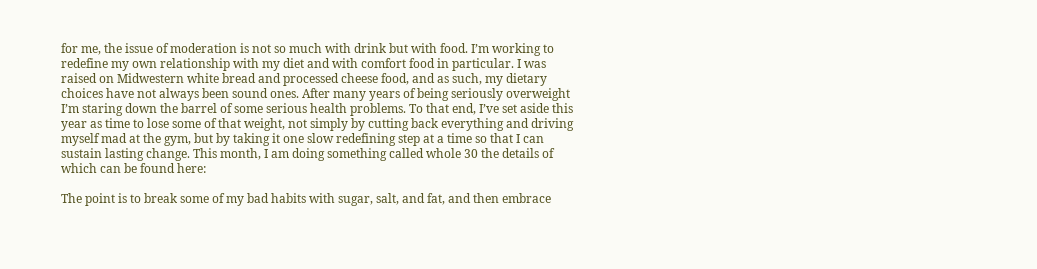for me, the issue of moderation is not so much with drink but with food. I’m working to redefine my own relationship with my diet and with comfort food in particular. I was raised on Midwestern white bread and processed cheese food, and as such, my dietary choices have not always been sound ones. After many years of being seriously overweight I’m staring down the barrel of some serious health problems. To that end, I’ve set aside this year as time to lose some of that weight, not simply by cutting back everything and driving myself mad at the gym, but by taking it one slow redefining step at a time so that I can sustain lasting change. This month, I am doing something called whole 30 the details of which can be found here:

The point is to break some of my bad habits with sugar, salt, and fat, and then embrace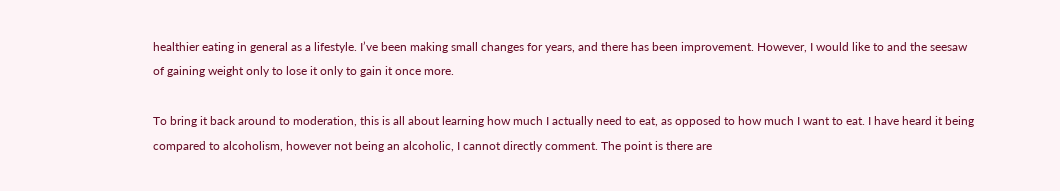healthier eating in general as a lifestyle. I’ve been making small changes for years, and there has been improvement. However, I would like to and the seesaw of gaining weight only to lose it only to gain it once more.

To bring it back around to moderation, this is all about learning how much I actually need to eat, as opposed to how much I want to eat. I have heard it being compared to alcoholism, however not being an alcoholic, I cannot directly comment. The point is there are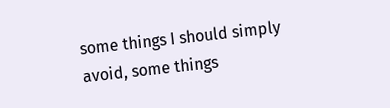some things I should simply avoid, some things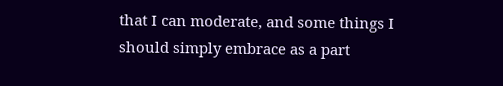that I can moderate, and some things I should simply embrace as a part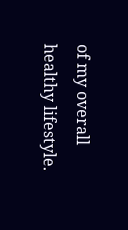of my overall healthy lifestyle.